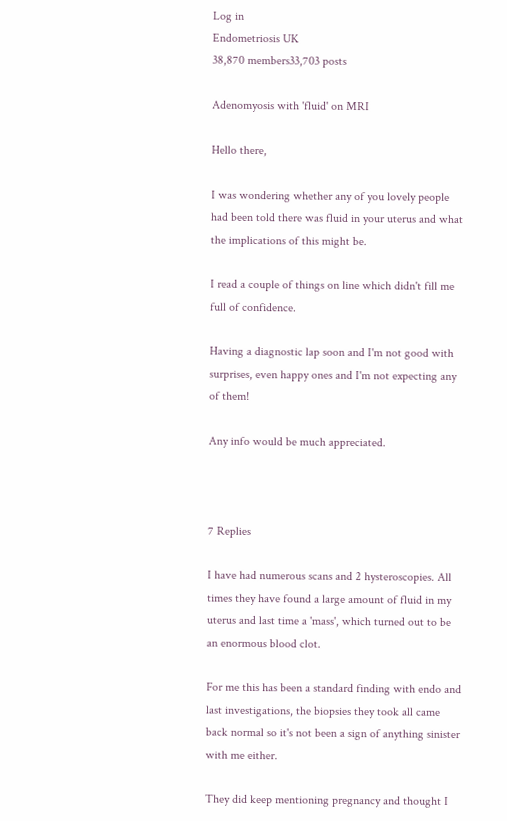Log in
Endometriosis UK
38,870 members33,703 posts

Adenomyosis with 'fluid' on MRI

Hello there,

I was wondering whether any of you lovely people had been told there was fluid in your uterus and what the implications of this might be.

I read a couple of things on line which didn't fill me full of confidence.

Having a diagnostic lap soon and I'm not good with surprises, even happy ones and I'm not expecting any of them!

Any info would be much appreciated.



7 Replies

I have had numerous scans and 2 hysteroscopies. All times they have found a large amount of fluid in my uterus and last time a 'mass', which turned out to be an enormous blood clot.

For me this has been a standard finding with endo and last investigations, the biopsies they took all came back normal so it's not been a sign of anything sinister with me either.

They did keep mentioning pregnancy and thought I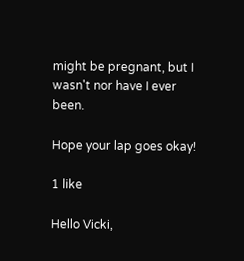might be pregnant, but I wasn't nor have I ever been.

Hope your lap goes okay!

1 like

Hello Vicki,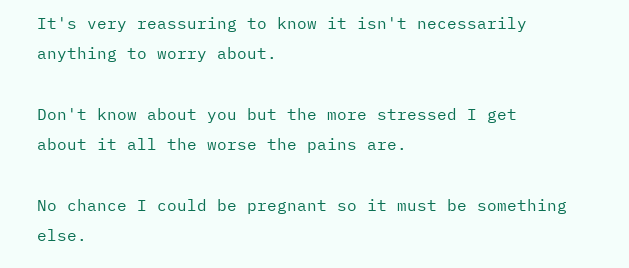It's very reassuring to know it isn't necessarily anything to worry about.

Don't know about you but the more stressed I get about it all the worse the pains are.

No chance I could be pregnant so it must be something else.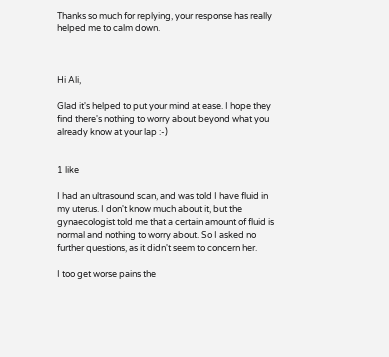Thanks so much for replying, your response has really helped me to calm down.



Hi Ali,

Glad it's helped to put your mind at ease. I hope they find there's nothing to worry about beyond what you already know at your lap :-)


1 like

I had an ultrasound scan, and was told I have fluid in my uterus. I don't know much about it, but the gynaecologist told me that a certain amount of fluid is normal and nothing to worry about. So I asked no further questions, as it didn't seem to concern her.

I too get worse pains the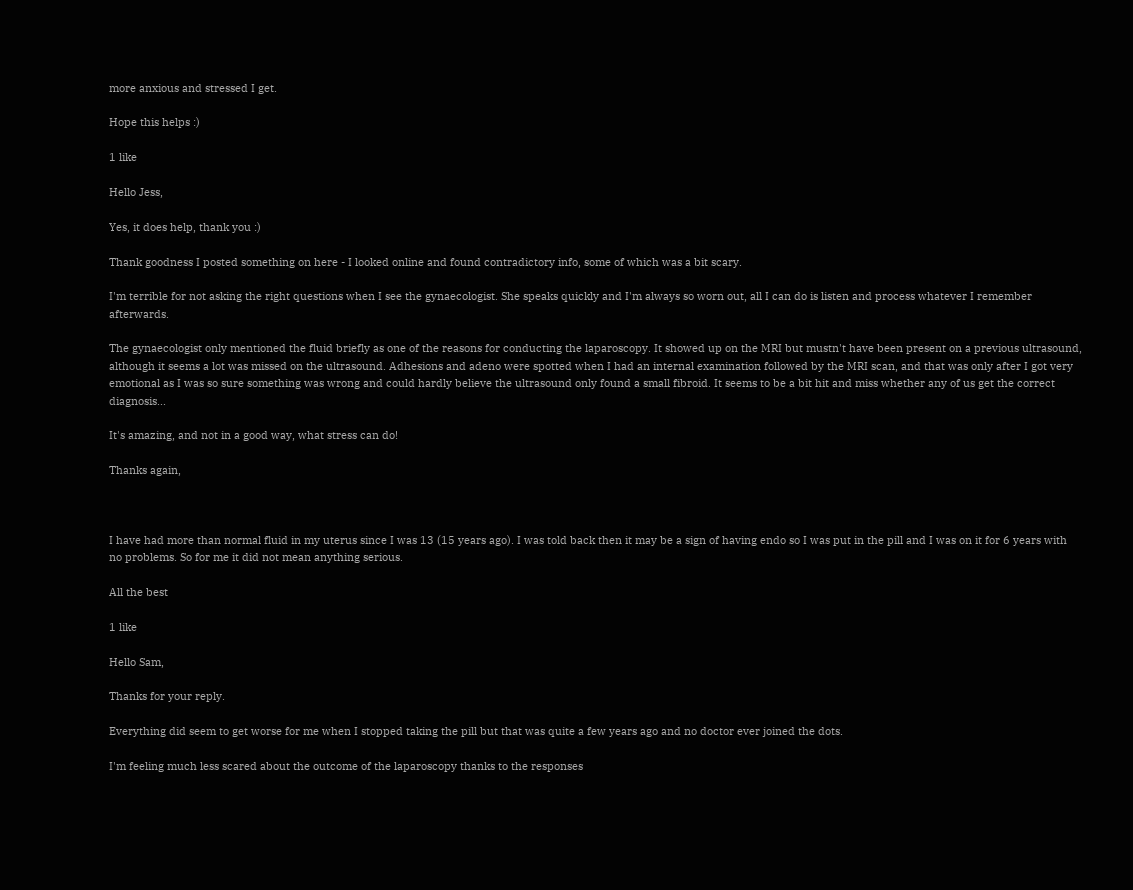more anxious and stressed I get.

Hope this helps :)

1 like

Hello Jess,

Yes, it does help, thank you :)

Thank goodness I posted something on here - I looked online and found contradictory info, some of which was a bit scary.

I'm terrible for not asking the right questions when I see the gynaecologist. She speaks quickly and I'm always so worn out, all I can do is listen and process whatever I remember afterwards.

The gynaecologist only mentioned the fluid briefly as one of the reasons for conducting the laparoscopy. It showed up on the MRI but mustn't have been present on a previous ultrasound, although it seems a lot was missed on the ultrasound. Adhesions and adeno were spotted when I had an internal examination followed by the MRI scan, and that was only after I got very emotional as I was so sure something was wrong and could hardly believe the ultrasound only found a small fibroid. It seems to be a bit hit and miss whether any of us get the correct diagnosis...

It's amazing, and not in a good way, what stress can do!

Thanks again,



I have had more than normal fluid in my uterus since I was 13 (15 years ago). I was told back then it may be a sign of having endo so I was put in the pill and I was on it for 6 years with no problems. So for me it did not mean anything serious.

All the best

1 like

Hello Sam,

Thanks for your reply.

Everything did seem to get worse for me when I stopped taking the pill but that was quite a few years ago and no doctor ever joined the dots.

I'm feeling much less scared about the outcome of the laparoscopy thanks to the responses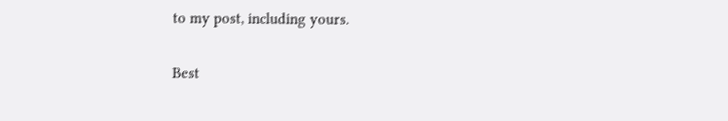to my post, including yours.

Best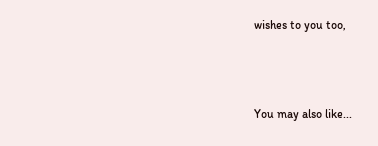wishes to you too,



You may also like...